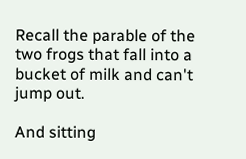Recall the parable of the two frogs that fall into a bucket of milk and can't jump out.

And sitting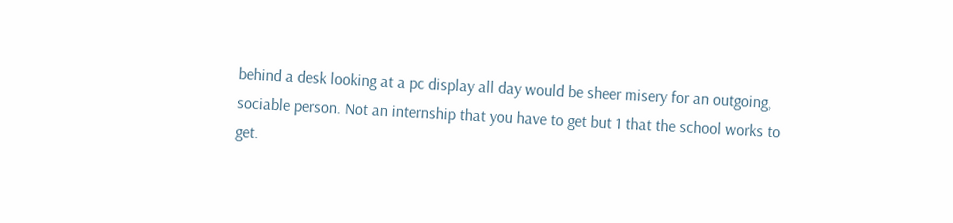behind a desk looking at a pc display all day would be sheer misery for an outgoing, sociable person. Not an internship that you have to get but 1 that the school works to get.